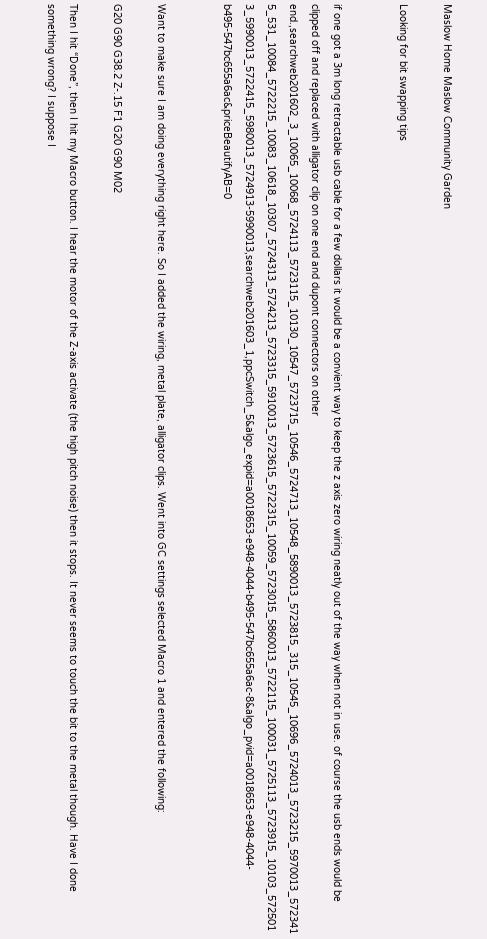Maslow Home Maslow Community Garden

Looking for bit swapping tips


if one got a 3m long retractable usb cable for a few dollars it would be a convient way to keep the z axis zero wiring neatly out of the way when not in use. of course the usb ends would be clipped off and replaced with alligator clip on one end and dupont connectors on other end.,searchweb201602_3_10065_10068_5724113_5723115_10130_10547_5723715_10546_5724713_10548_5890013_5723815_315_10545_10696_5724013_5723215_5970013_5723415_531_10084_5722215_10083_10618_10307_5724313_5724213_5723315_5910013_5723615_5722315_10059_5723015_5860013_5722115_100031_5725113_5723915_10103_5725013_5990013_5722415_5980013_5724913-5990013,searchweb201603_1,ppcSwitch_5&algo_expid=a0018653-e948-4044-b495-547bc655a6ac-8&algo_pvid=a0018653-e948-4044-b495-547bc655a6ac&priceBeautifyAB=0


Want to make sure I am doing everything right here. So I added the wiring, metal plate, alligator clips. Went into GC settings selected Macro 1 and entered the following:

G20 G90 G38.2 Z-.15 F1 G20 G90 M02

Then I hit “Done”, then I hit my Macro button. I hear the motor of the Z-axis activate (the high pitch noise) then it stops. It never seems to touch the bit to the metal though. Have I done something wrong? I suppose I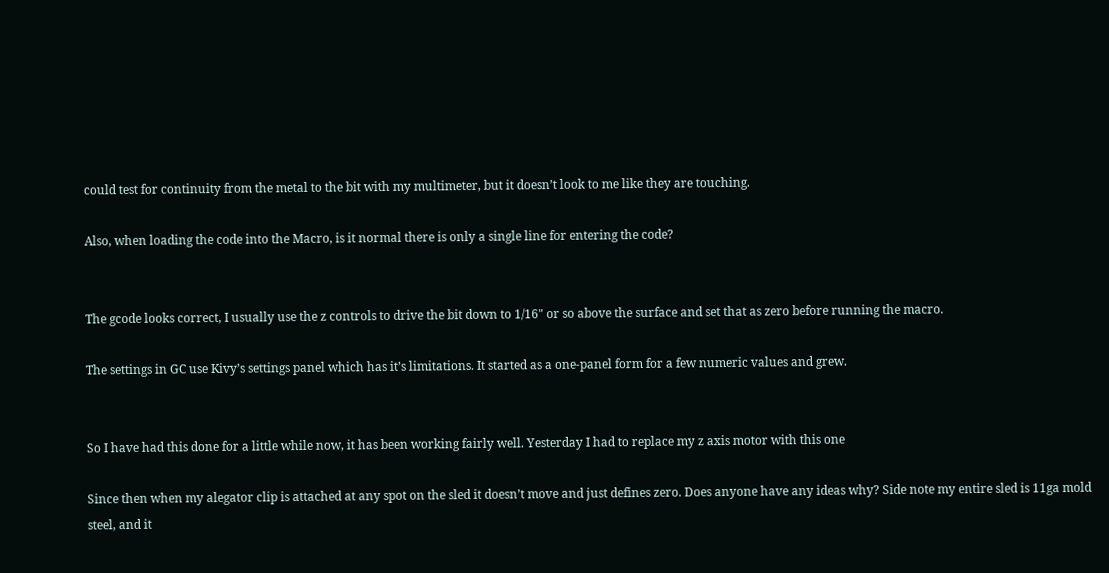could test for continuity from the metal to the bit with my multimeter, but it doesn’t look to me like they are touching.

Also, when loading the code into the Macro, is it normal there is only a single line for entering the code?


The gcode looks correct, I usually use the z controls to drive the bit down to 1/16" or so above the surface and set that as zero before running the macro.

The settings in GC use Kivy’s settings panel which has it’s limitations. It started as a one-panel form for a few numeric values and grew.


So I have had this done for a little while now, it has been working fairly well. Yesterday I had to replace my z axis motor with this one

Since then when my alegator clip is attached at any spot on the sled it doesn’t move and just defines zero. Does anyone have any ideas why? Side note my entire sled is 11ga mold steel, and it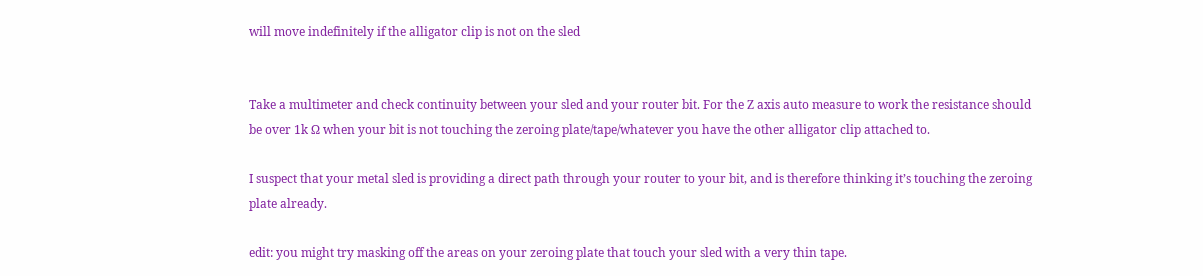will move indefinitely if the alligator clip is not on the sled


Take a multimeter and check continuity between your sled and your router bit. For the Z axis auto measure to work the resistance should be over 1k Ω when your bit is not touching the zeroing plate/tape/whatever you have the other alligator clip attached to.

I suspect that your metal sled is providing a direct path through your router to your bit, and is therefore thinking it’s touching the zeroing plate already.

edit: you might try masking off the areas on your zeroing plate that touch your sled with a very thin tape.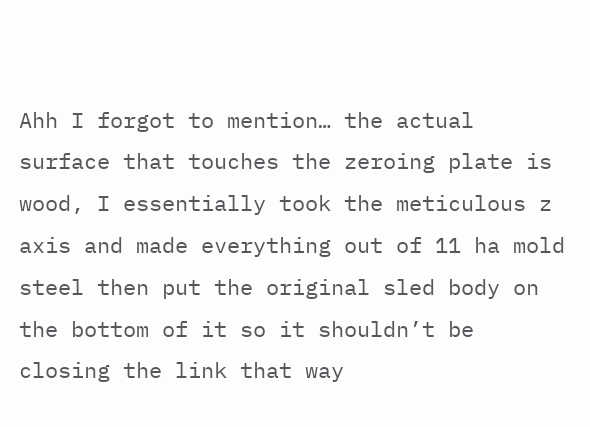Ahh I forgot to mention… the actual surface that touches the zeroing plate is wood, I essentially took the meticulous z axis and made everything out of 11 ha mold steel then put the original sled body on the bottom of it so it shouldn’t be closing the link that way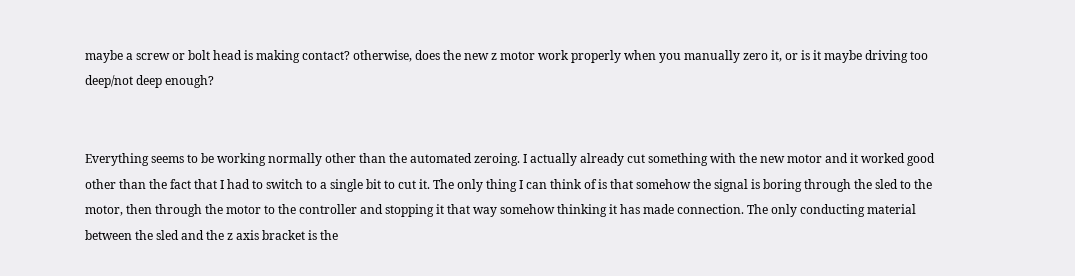maybe a screw or bolt head is making contact? otherwise, does the new z motor work properly when you manually zero it, or is it maybe driving too deep/not deep enough?


Everything seems to be working normally other than the automated zeroing. I actually already cut something with the new motor and it worked good other than the fact that I had to switch to a single bit to cut it. The only thing I can think of is that somehow the signal is boring through the sled to the motor, then through the motor to the controller and stopping it that way somehow thinking it has made connection. The only conducting material between the sled and the z axis bracket is the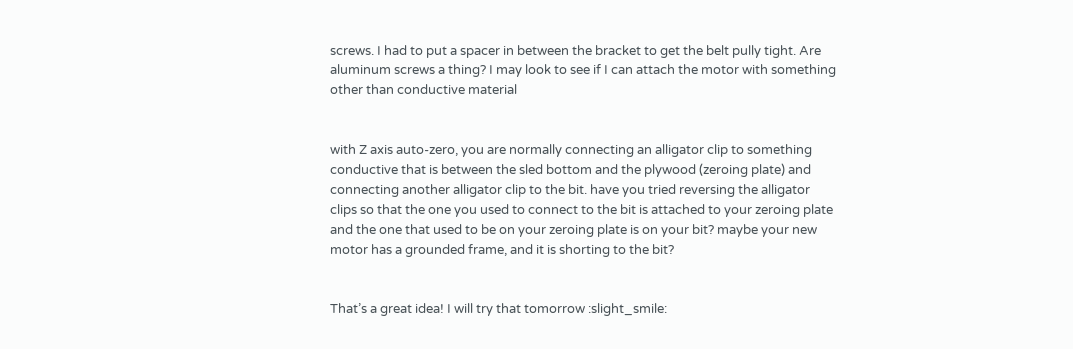screws. I had to put a spacer in between the bracket to get the belt pully tight. Are aluminum screws a thing? I may look to see if I can attach the motor with something other than conductive material


with Z axis auto-zero, you are normally connecting an alligator clip to something conductive that is between the sled bottom and the plywood (zeroing plate) and connecting another alligator clip to the bit. have you tried reversing the alligator clips so that the one you used to connect to the bit is attached to your zeroing plate and the one that used to be on your zeroing plate is on your bit? maybe your new motor has a grounded frame, and it is shorting to the bit?


That’s a great idea! I will try that tomorrow :slight_smile: